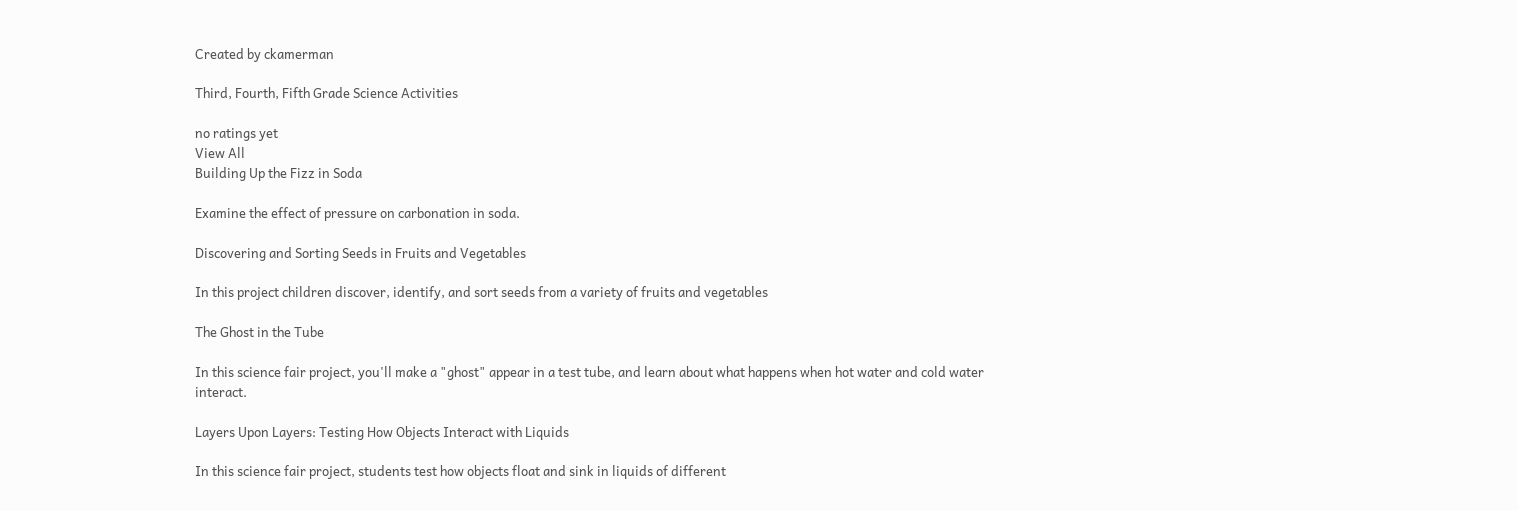Created by ckamerman

Third, Fourth, Fifth Grade Science Activities

no ratings yet
View All
Building Up the Fizz in Soda

Examine the effect of pressure on carbonation in soda.

Discovering and Sorting Seeds in Fruits and Vegetables

In this project children discover, identify, and sort seeds from a variety of fruits and vegetables

The Ghost in the Tube

In this science fair project, you'll make a "ghost" appear in a test tube, and learn about what happens when hot water and cold water interact.

Layers Upon Layers: Testing How Objects Interact with Liquids

In this science fair project, students test how objects float and sink in liquids of different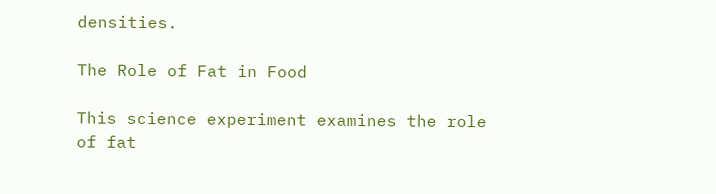densities.

The Role of Fat in Food

This science experiment examines the role of fat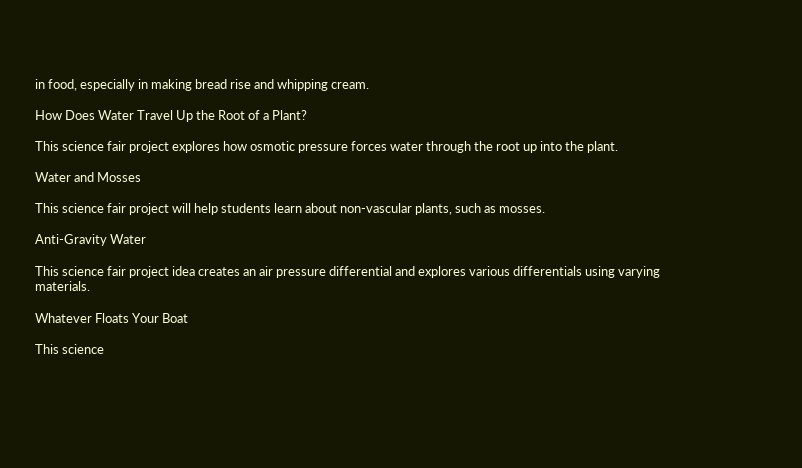in food, especially in making bread rise and whipping cream.

How Does Water Travel Up the Root of a Plant?

This science fair project explores how osmotic pressure forces water through the root up into the plant.

Water and Mosses

This science fair project will help students learn about non-vascular plants, such as mosses.

Anti-Gravity Water

This science fair project idea creates an air pressure differential and explores various differentials using varying materials.

Whatever Floats Your Boat

This science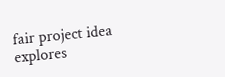fair project idea explores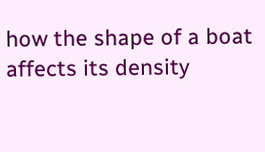how the shape of a boat affects its density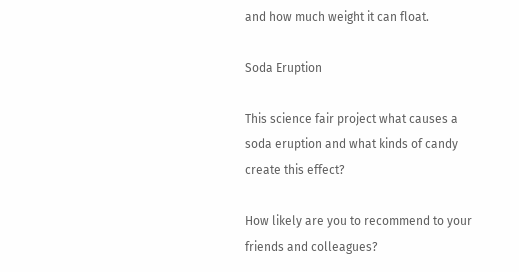and how much weight it can float.

Soda Eruption

This science fair project what causes a soda eruption and what kinds of candy create this effect?

How likely are you to recommend to your friends and colleagues?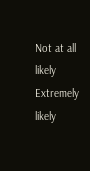Not at all likely
Extremely likely